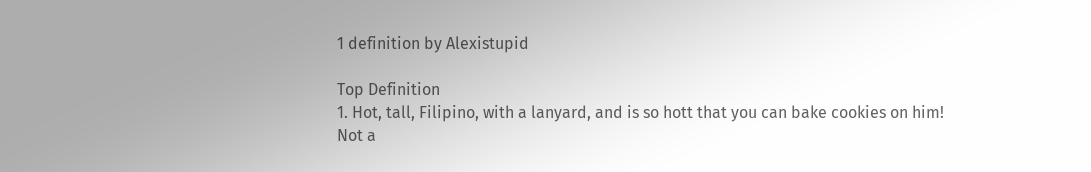1 definition by Alexistupid

Top Definition
1. Hot, tall, Filipino, with a lanyard, and is so hott that you can bake cookies on him!
Not a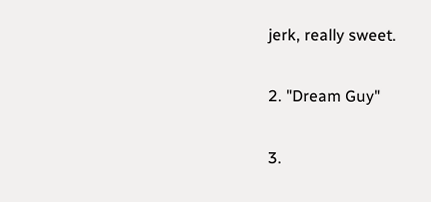jerk, really sweet.

2. "Dream Guy"

3.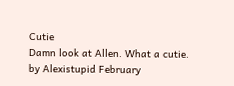Cutie
Damn look at Allen. What a cutie.
by Alexistupid February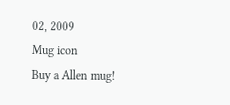02, 2009
Mug icon
Buy a Allen mug!